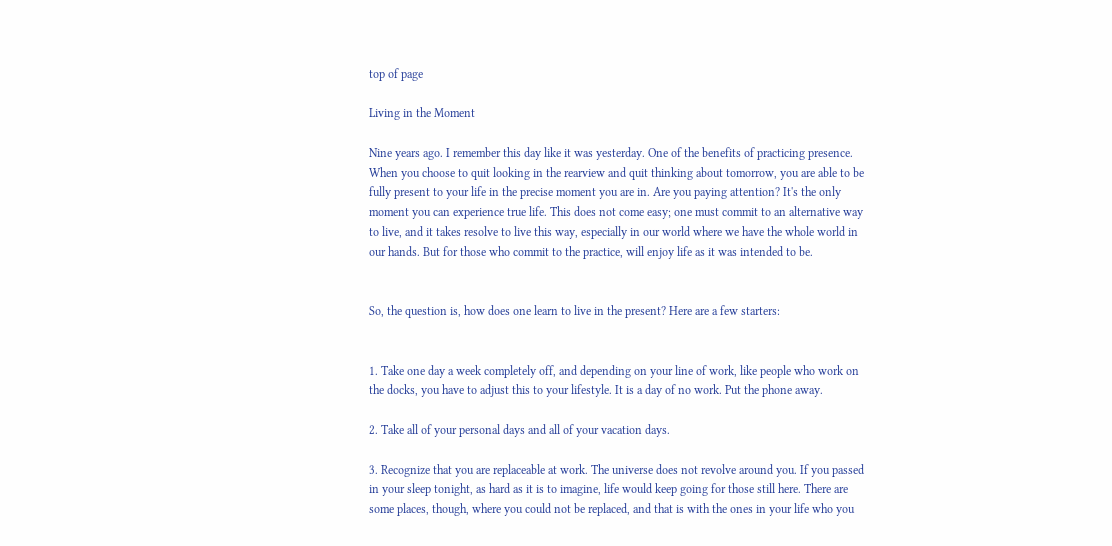top of page

Living in the Moment

Nine years ago. I remember this day like it was yesterday. One of the benefits of practicing presence. When you choose to quit looking in the rearview and quit thinking about tomorrow, you are able to be fully present to your life in the precise moment you are in. Are you paying attention? It's the only moment you can experience true life. This does not come easy; one must commit to an alternative way to live, and it takes resolve to live this way, especially in our world where we have the whole world in our hands. But for those who commit to the practice, will enjoy life as it was intended to be.


So, the question is, how does one learn to live in the present? Here are a few starters:


1. Take one day a week completely off, and depending on your line of work, like people who work on the docks, you have to adjust this to your lifestyle. It is a day of no work. Put the phone away.

2. Take all of your personal days and all of your vacation days.

3. Recognize that you are replaceable at work. The universe does not revolve around you. If you passed in your sleep tonight, as hard as it is to imagine, life would keep going for those still here. There are some places, though, where you could not be replaced, and that is with the ones in your life who you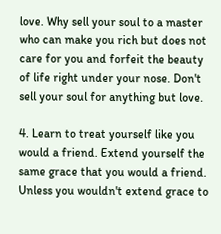love. Why sell your soul to a master who can make you rich but does not care for you and forfeit the beauty of life right under your nose. Don't sell your soul for anything but love.

4. Learn to treat yourself like you would a friend. Extend yourself the same grace that you would a friend. Unless you wouldn't extend grace to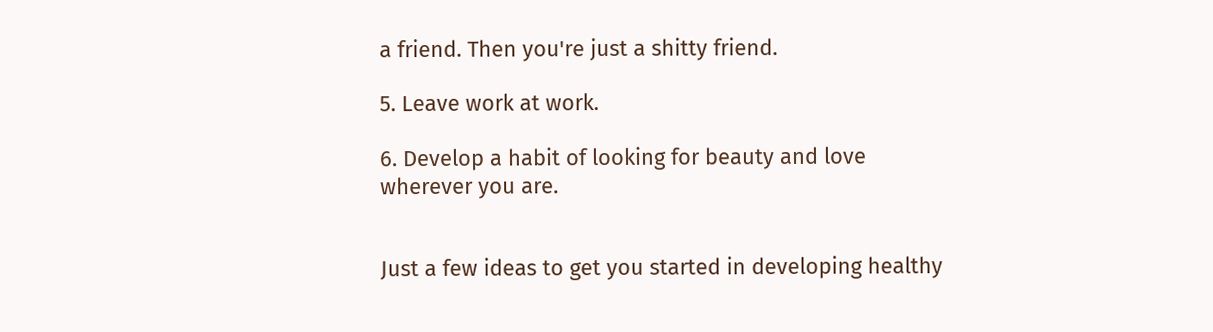a friend. Then you're just a shitty friend.

5. Leave work at work.

6. Develop a habit of looking for beauty and love wherever you are.


Just a few ideas to get you started in developing healthy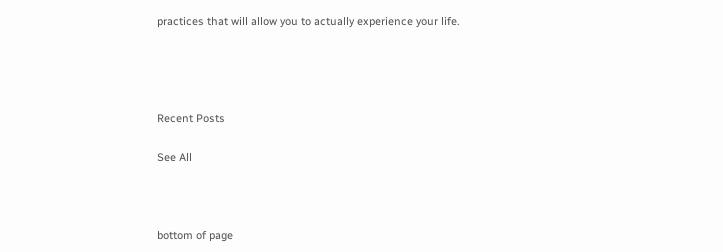practices that will allow you to actually experience your life.




Recent Posts

See All



bottom of page